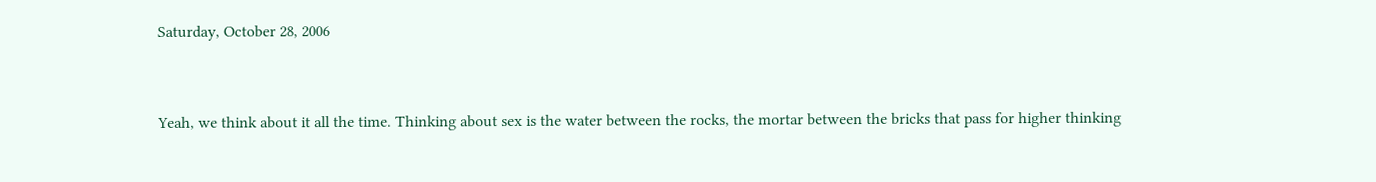Saturday, October 28, 2006


Yeah, we think about it all the time. Thinking about sex is the water between the rocks, the mortar between the bricks that pass for higher thinking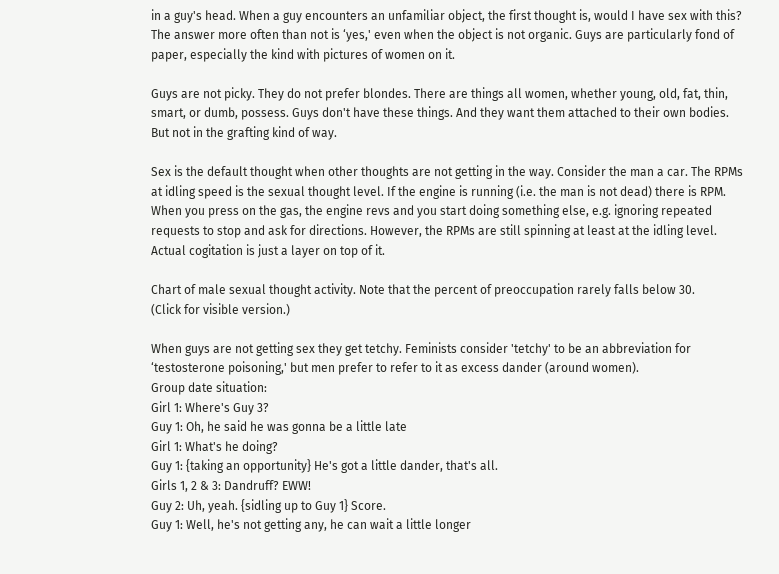in a guy's head. When a guy encounters an unfamiliar object, the first thought is, would I have sex with this? The answer more often than not is ‘yes,' even when the object is not organic. Guys are particularly fond of paper, especially the kind with pictures of women on it.

Guys are not picky. They do not prefer blondes. There are things all women, whether young, old, fat, thin, smart, or dumb, possess. Guys don't have these things. And they want them attached to their own bodies. But not in the grafting kind of way.

Sex is the default thought when other thoughts are not getting in the way. Consider the man a car. The RPMs at idling speed is the sexual thought level. If the engine is running (i.e. the man is not dead) there is RPM. When you press on the gas, the engine revs and you start doing something else, e.g. ignoring repeated requests to stop and ask for directions. However, the RPMs are still spinning at least at the idling level. Actual cogitation is just a layer on top of it.

Chart of male sexual thought activity. Note that the percent of preoccupation rarely falls below 30.
(Click for visible version.)

When guys are not getting sex they get tetchy. Feminists consider 'tetchy' to be an abbreviation for ‘testosterone poisoning,' but men prefer to refer to it as excess dander (around women).
Group date situation:
Girl 1: Where's Guy 3?
Guy 1: Oh, he said he was gonna be a little late
Girl 1: What's he doing?
Guy 1: {taking an opportunity} He's got a little dander, that's all.
Girls 1, 2 & 3: Dandruff? EWW!
Guy 2: Uh, yeah. {sidling up to Guy 1} Score.
Guy 1: Well, he's not getting any, he can wait a little longer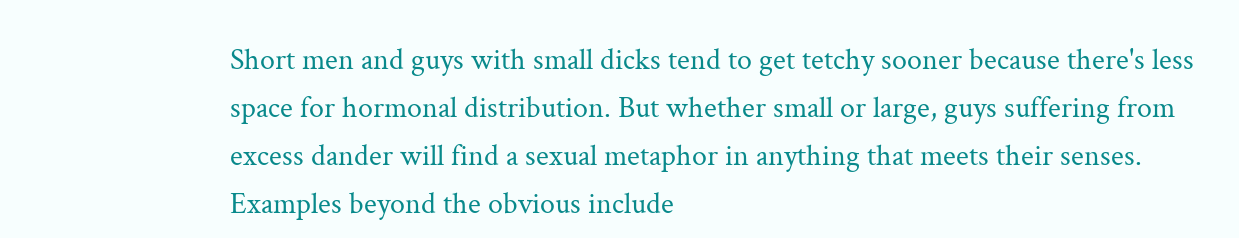Short men and guys with small dicks tend to get tetchy sooner because there's less space for hormonal distribution. But whether small or large, guys suffering from excess dander will find a sexual metaphor in anything that meets their senses. Examples beyond the obvious include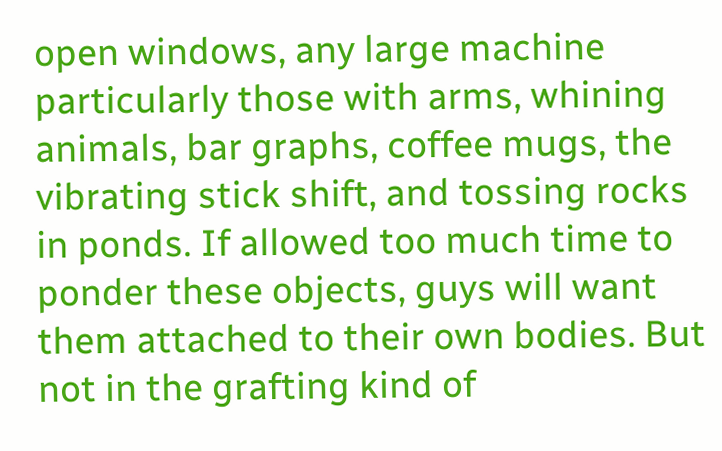open windows, any large machine particularly those with arms, whining animals, bar graphs, coffee mugs, the vibrating stick shift, and tossing rocks in ponds. If allowed too much time to ponder these objects, guys will want them attached to their own bodies. But not in the grafting kind of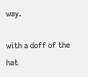way.

with a doff of the hat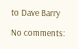to Dave Barry

No comments: